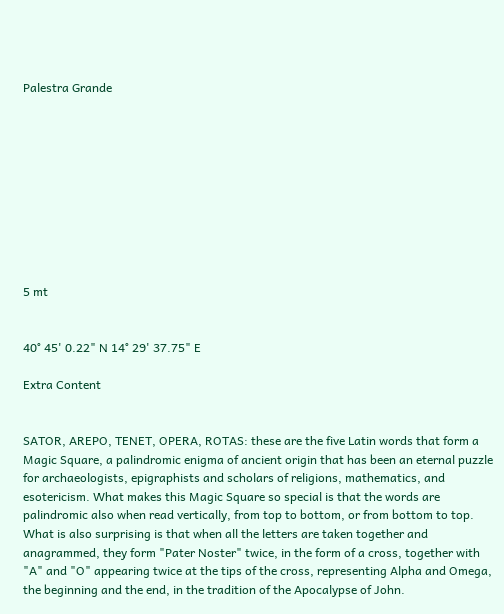Palestra Grande










5 mt


40° 45' 0.22" N 14° 29' 37.75" E

Extra Content


SATOR, AREPO, TENET, OPERA, ROTAS: these are the five Latin words that form a Magic Square, a palindromic enigma of ancient origin that has been an eternal puzzle for archaeologists, epigraphists and scholars of religions, mathematics, and esotericism. What makes this Magic Square so special is that the words are palindromic also when read vertically, from top to bottom, or from bottom to top. What is also surprising is that when all the letters are taken together and anagrammed, they form "Pater Noster" twice, in the form of a cross, together with "A" and "O" appearing twice at the tips of the cross, representing Alpha and Omega, the beginning and the end, in the tradition of the Apocalypse of John.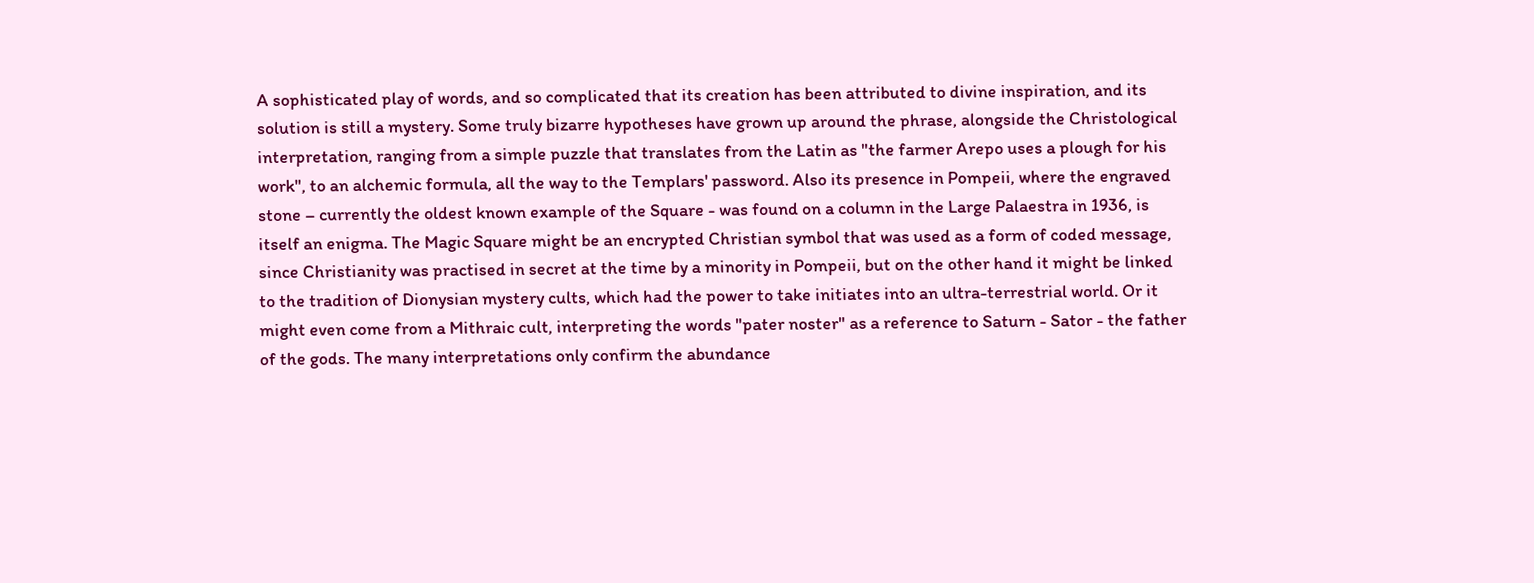A sophisticated play of words, and so complicated that its creation has been attributed to divine inspiration, and its solution is still a mystery. Some truly bizarre hypotheses have grown up around the phrase, alongside the Christological interpretation, ranging from a simple puzzle that translates from the Latin as "the farmer Arepo uses a plough for his work", to an alchemic formula, all the way to the Templars' password. Also its presence in Pompeii, where the engraved stone – currently the oldest known example of the Square - was found on a column in the Large Palaestra in 1936, is itself an enigma. The Magic Square might be an encrypted Christian symbol that was used as a form of coded message, since Christianity was practised in secret at the time by a minority in Pompeii, but on the other hand it might be linked to the tradition of Dionysian mystery cults, which had the power to take initiates into an ultra-terrestrial world. Or it might even come from a Mithraic cult, interpreting the words "pater noster" as a reference to Saturn - Sator - the father of the gods. The many interpretations only confirm the abundance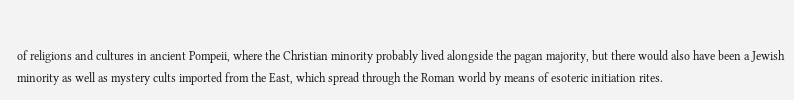of religions and cultures in ancient Pompeii, where the Christian minority probably lived alongside the pagan majority, but there would also have been a Jewish minority as well as mystery cults imported from the East, which spread through the Roman world by means of esoteric initiation rites.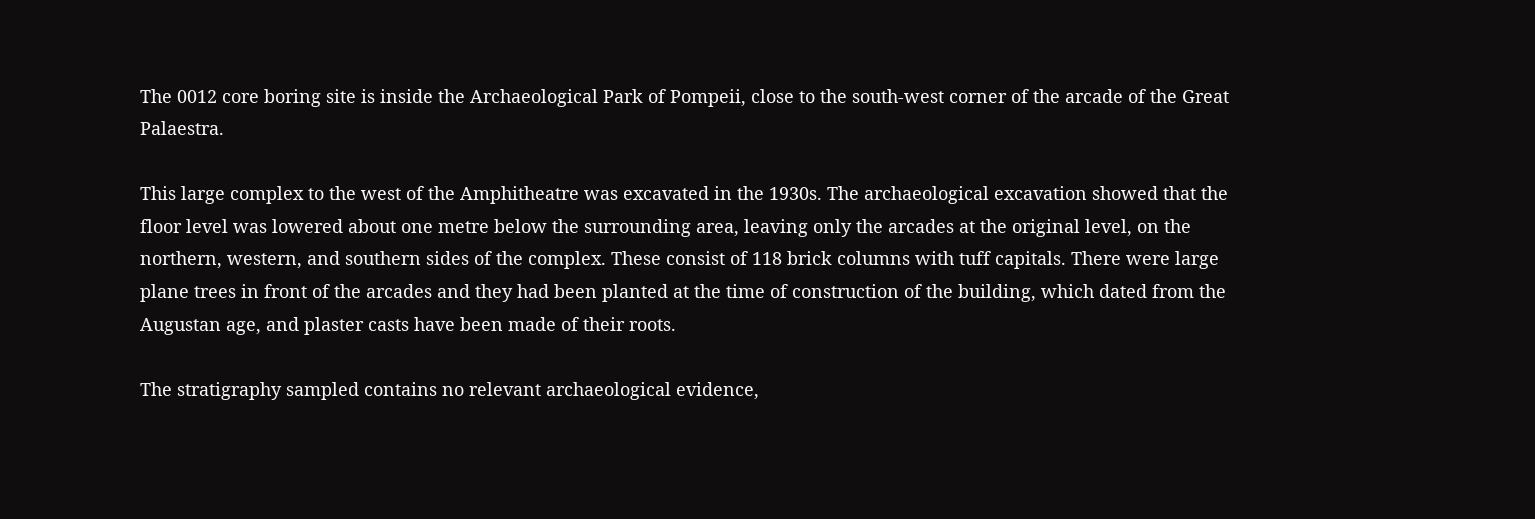The 0012 core boring site is inside the Archaeological Park of Pompeii, close to the south-west corner of the arcade of the Great Palaestra.

This large complex to the west of the Amphitheatre was excavated in the 1930s. The archaeological excavation showed that the floor level was lowered about one metre below the surrounding area, leaving only the arcades at the original level, on the northern, western, and southern sides of the complex. These consist of 118 brick columns with tuff capitals. There were large plane trees in front of the arcades and they had been planted at the time of construction of the building, which dated from the Augustan age, and plaster casts have been made of their roots.

The stratigraphy sampled contains no relevant archaeological evidence,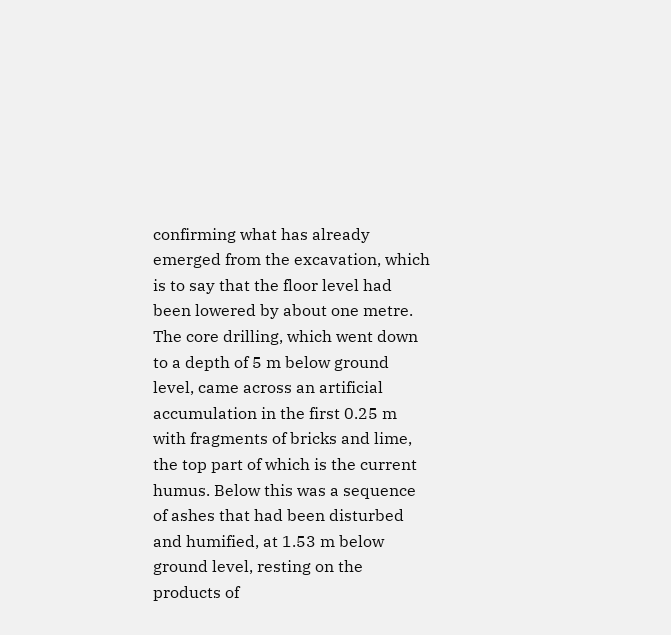confirming what has already emerged from the excavation, which is to say that the floor level had been lowered by about one metre. The core drilling, which went down to a depth of 5 m below ground level, came across an artificial accumulation in the first 0.25 m with fragments of bricks and lime, the top part of which is the current humus. Below this was a sequence of ashes that had been disturbed and humified, at 1.53 m below ground level, resting on the products of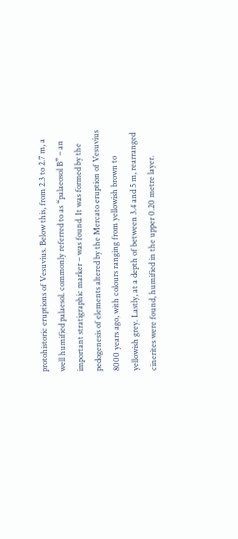protohistoric eruptions of Vesuvius. Below this, from 2.3 to 2.7 m, a well humified palaesol. commonly referred to as “palaeosol B” – an important stratigraphic marker – was found. It was formed by the pedogenesis of elements altered by the Mercato eruption of Vesuvius 8000 years ago, with colours ranging from yellowish brown to yellowish grey. Lastly, at a depth of between 3.4 and 5 m, rearranged cinerites were found, humified in the upper 0.20 metre layer.